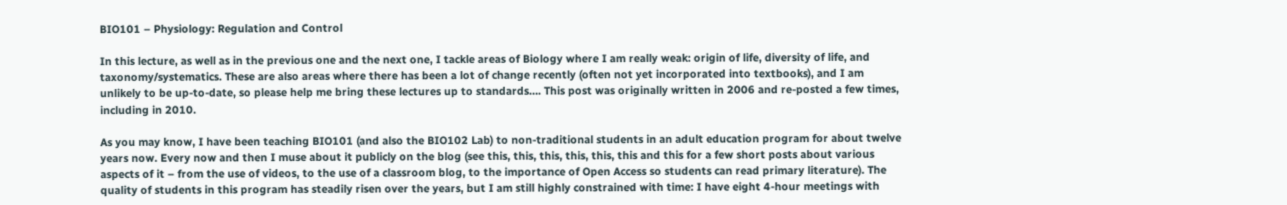BIO101 – Physiology: Regulation and Control

In this lecture, as well as in the previous one and the next one, I tackle areas of Biology where I am really weak: origin of life, diversity of life, and taxonomy/systematics. These are also areas where there has been a lot of change recently (often not yet incorporated into textbooks), and I am unlikely to be up-to-date, so please help me bring these lectures up to standards…. This post was originally written in 2006 and re-posted a few times, including in 2010.

As you may know, I have been teaching BIO101 (and also the BIO102 Lab) to non-traditional students in an adult education program for about twelve years now. Every now and then I muse about it publicly on the blog (see this, this, this, this, this, this and this for a few short posts about various aspects of it – from the use of videos, to the use of a classroom blog, to the importance of Open Access so students can read primary literature). The quality of students in this program has steadily risen over the years, but I am still highly constrained with time: I have eight 4-hour meetings with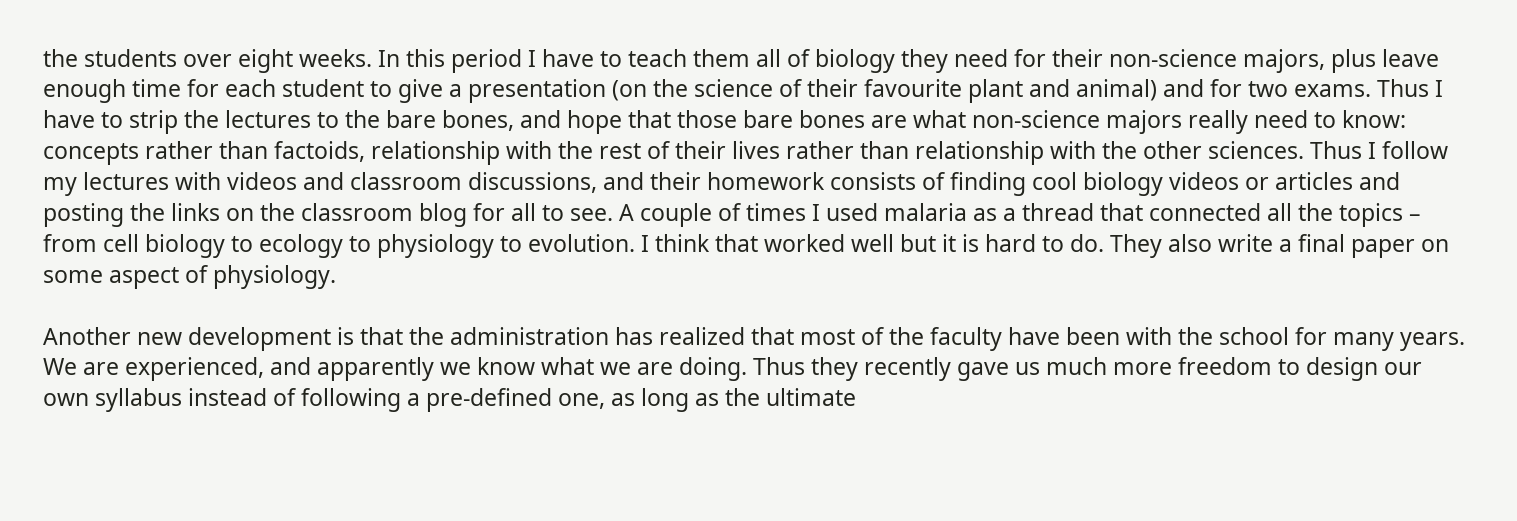the students over eight weeks. In this period I have to teach them all of biology they need for their non-science majors, plus leave enough time for each student to give a presentation (on the science of their favourite plant and animal) and for two exams. Thus I have to strip the lectures to the bare bones, and hope that those bare bones are what non-science majors really need to know: concepts rather than factoids, relationship with the rest of their lives rather than relationship with the other sciences. Thus I follow my lectures with videos and classroom discussions, and their homework consists of finding cool biology videos or articles and posting the links on the classroom blog for all to see. A couple of times I used malaria as a thread that connected all the topics – from cell biology to ecology to physiology to evolution. I think that worked well but it is hard to do. They also write a final paper on some aspect of physiology.

Another new development is that the administration has realized that most of the faculty have been with the school for many years. We are experienced, and apparently we know what we are doing. Thus they recently gave us much more freedom to design our own syllabus instead of following a pre-defined one, as long as the ultimate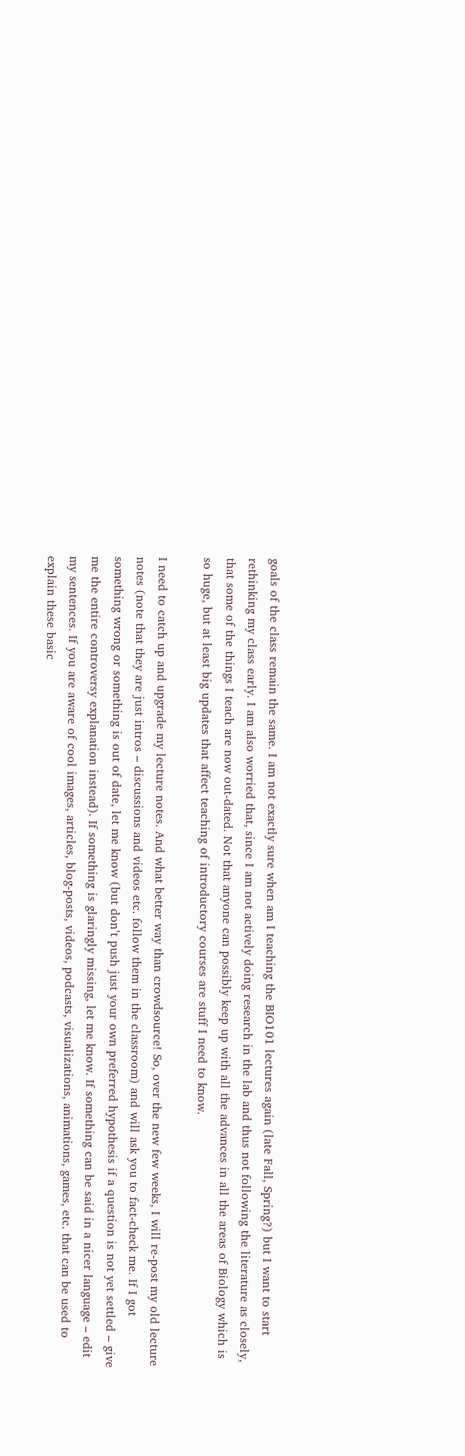goals of the class remain the same. I am not exactly sure when am I teaching the BIO101 lectures again (late Fall, Spring?) but I want to start rethinking my class early. I am also worried that, since I am not actively doing research in the lab and thus not following the literature as closely, that some of the things I teach are now out-dated. Not that anyone can possibly keep up with all the advances in all the areas of Biology which is so huge, but at least big updates that affect teaching of introductory courses are stuff I need to know.

I need to catch up and upgrade my lecture notes. And what better way than crowdsource! So, over the new few weeks, I will re-post my old lecture notes (note that they are just intros – discussions and videos etc. follow them in the classroom) and will ask you to fact-check me. If I got something wrong or something is out of date, let me know (but don’t push just your own preferred hypothesis if a question is not yet settled – give me the entire controversy explanation instead). If something is glaringly missing, let me know. If something can be said in a nicer language – edit my sentences. If you are aware of cool images, articles, blog-posts, videos, podcasts, visualizations, animations, games, etc. that can be used to explain these basic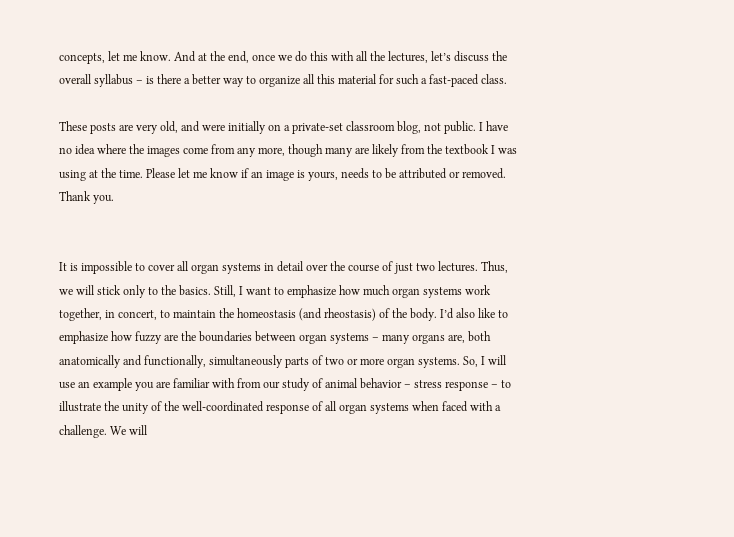concepts, let me know. And at the end, once we do this with all the lectures, let’s discuss the overall syllabus – is there a better way to organize all this material for such a fast-paced class.

These posts are very old, and were initially on a private-set classroom blog, not public. I have no idea where the images come from any more, though many are likely from the textbook I was using at the time. Please let me know if an image is yours, needs to be attributed or removed. Thank you.


It is impossible to cover all organ systems in detail over the course of just two lectures. Thus, we will stick only to the basics. Still, I want to emphasize how much organ systems work together, in concert, to maintain the homeostasis (and rheostasis) of the body. I’d also like to emphasize how fuzzy are the boundaries between organ systems – many organs are, both anatomically and functionally, simultaneously parts of two or more organ systems. So, I will use an example you are familiar with from our study of animal behavior – stress response – to illustrate the unity of the well-coordinated response of all organ systems when faced with a challenge. We will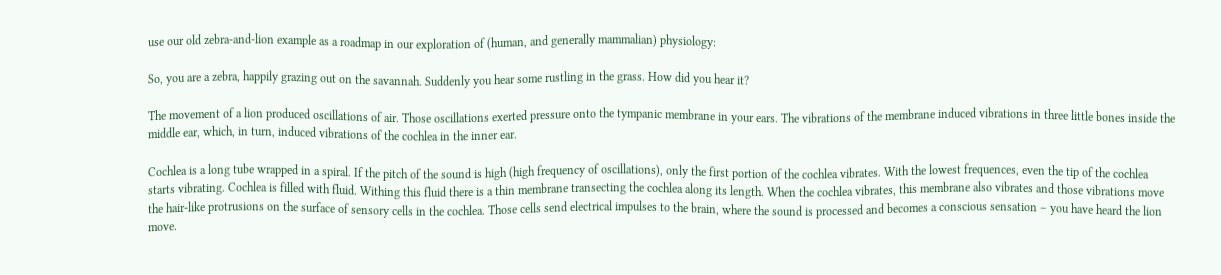use our old zebra-and-lion example as a roadmap in our exploration of (human, and generally mammalian) physiology:

So, you are a zebra, happily grazing out on the savannah. Suddenly you hear some rustling in the grass. How did you hear it?

The movement of a lion produced oscillations of air. Those oscillations exerted pressure onto the tympanic membrane in your ears. The vibrations of the membrane induced vibrations in three little bones inside the middle ear, which, in turn, induced vibrations of the cochlea in the inner ear.

Cochlea is a long tube wrapped in a spiral. If the pitch of the sound is high (high frequency of oscillations), only the first portion of the cochlea vibrates. With the lowest frequences, even the tip of the cochlea starts vibrating. Cochlea is filled with fluid. Withing this fluid there is a thin membrane transecting the cochlea along its length. When the cochlea vibrates, this membrane also vibrates and those vibrations move the hair-like protrusions on the surface of sensory cells in the cochlea. Those cells send electrical impulses to the brain, where the sound is processed and becomes a conscious sensation – you have heard the lion move.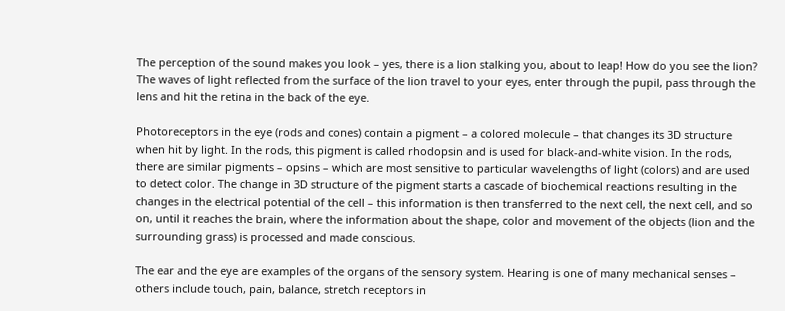The perception of the sound makes you look – yes, there is a lion stalking you, about to leap! How do you see the lion? The waves of light reflected from the surface of the lion travel to your eyes, enter through the pupil, pass through the lens and hit the retina in the back of the eye.

Photoreceptors in the eye (rods and cones) contain a pigment – a colored molecule – that changes its 3D structure when hit by light. In the rods, this pigment is called rhodopsin and is used for black-and-white vision. In the rods, there are similar pigments – opsins – which are most sensitive to particular wavelengths of light (colors) and are used to detect color. The change in 3D structure of the pigment starts a cascade of biochemical reactions resulting in the changes in the electrical potential of the cell – this information is then transferred to the next cell, the next cell, and so on, until it reaches the brain, where the information about the shape, color and movement of the objects (lion and the surrounding grass) is processed and made conscious.

The ear and the eye are examples of the organs of the sensory system. Hearing is one of many mechanical senses – others include touch, pain, balance, stretch receptors in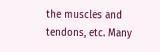the muscles and tendons, etc. Many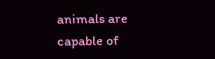animals are capable of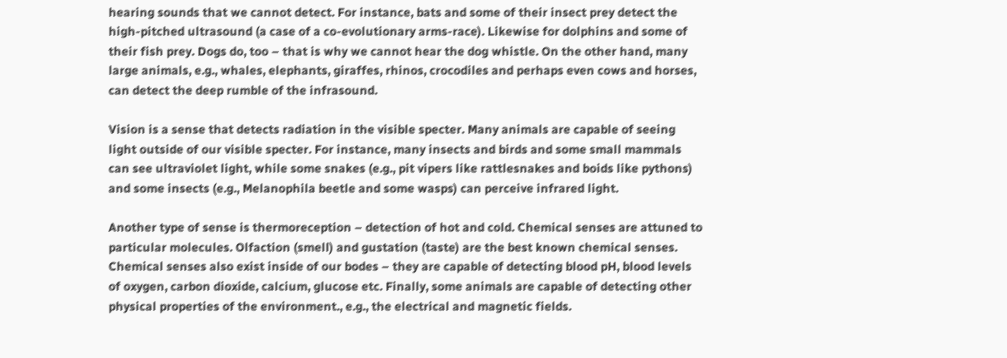hearing sounds that we cannot detect. For instance, bats and some of their insect prey detect the high-pitched ultrasound (a case of a co-evolutionary arms-race). Likewise for dolphins and some of their fish prey. Dogs do, too – that is why we cannot hear the dog whistle. On the other hand, many large animals, e.g., whales, elephants, giraffes, rhinos, crocodiles and perhaps even cows and horses, can detect the deep rumble of the infrasound.

Vision is a sense that detects radiation in the visible specter. Many animals are capable of seeing light outside of our visible specter. For instance, many insects and birds and some small mammals can see ultraviolet light, while some snakes (e.g., pit vipers like rattlesnakes and boids like pythons) and some insects (e.g., Melanophila beetle and some wasps) can perceive infrared light.

Another type of sense is thermoreception – detection of hot and cold. Chemical senses are attuned to particular molecules. Olfaction (smell) and gustation (taste) are the best known chemical senses. Chemical senses also exist inside of our bodes – they are capable of detecting blood pH, blood levels of oxygen, carbon dioxide, calcium, glucose etc. Finally, some animals are capable of detecting other physical properties of the environment., e.g., the electrical and magnetic fields.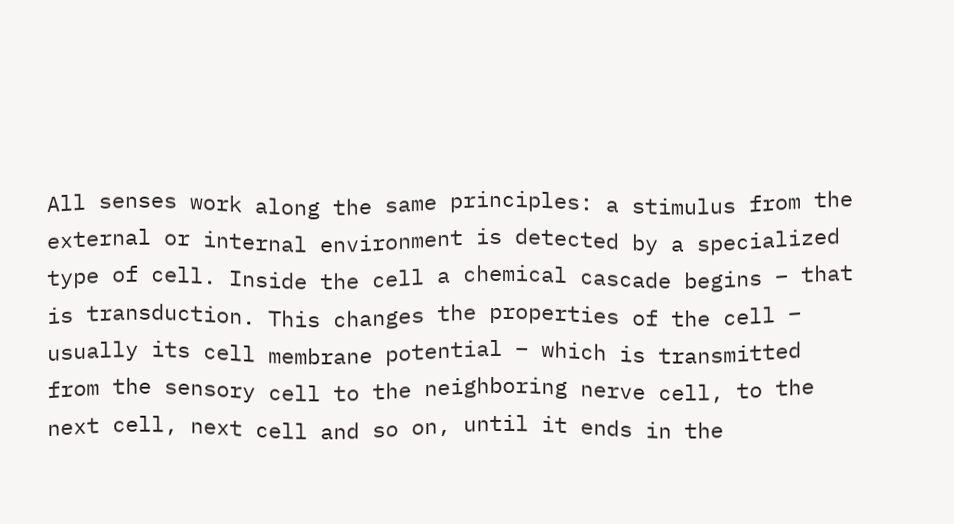All senses work along the same principles: a stimulus from the external or internal environment is detected by a specialized type of cell. Inside the cell a chemical cascade begins – that is transduction. This changes the properties of the cell – usually its cell membrane potential – which is transmitted from the sensory cell to the neighboring nerve cell, to the next cell, next cell and so on, until it ends in the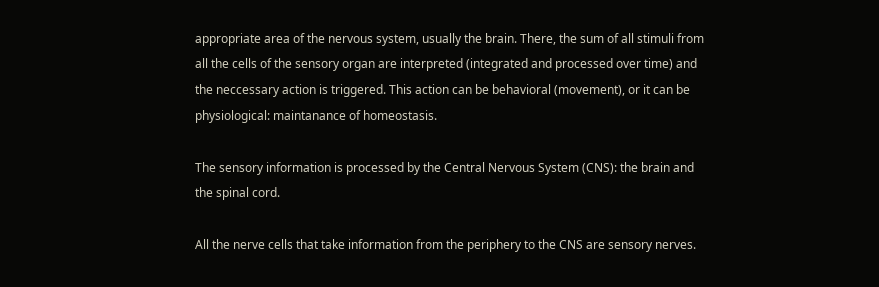appropriate area of the nervous system, usually the brain. There, the sum of all stimuli from all the cells of the sensory organ are interpreted (integrated and processed over time) and the neccessary action is triggered. This action can be behavioral (movement), or it can be physiological: maintanance of homeostasis.

The sensory information is processed by the Central Nervous System (CNS): the brain and the spinal cord.

All the nerve cells that take information from the periphery to the CNS are sensory nerves.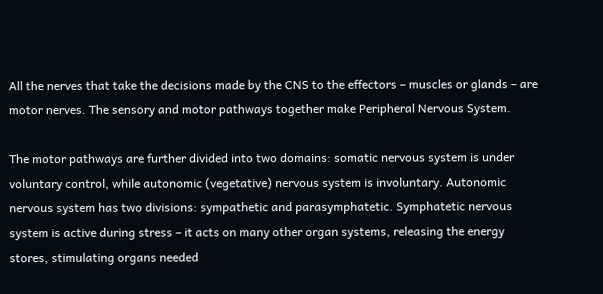All the nerves that take the decisions made by the CNS to the effectors – muscles or glands – are motor nerves. The sensory and motor pathways together make Peripheral Nervous System.

The motor pathways are further divided into two domains: somatic nervous system is under voluntary control, while autonomic (vegetative) nervous system is involuntary. Autonomic nervous system has two divisions: sympathetic and parasymphatetic. Symphatetic nervous system is active during stress – it acts on many other organ systems, releasing the energy stores, stimulating organs needed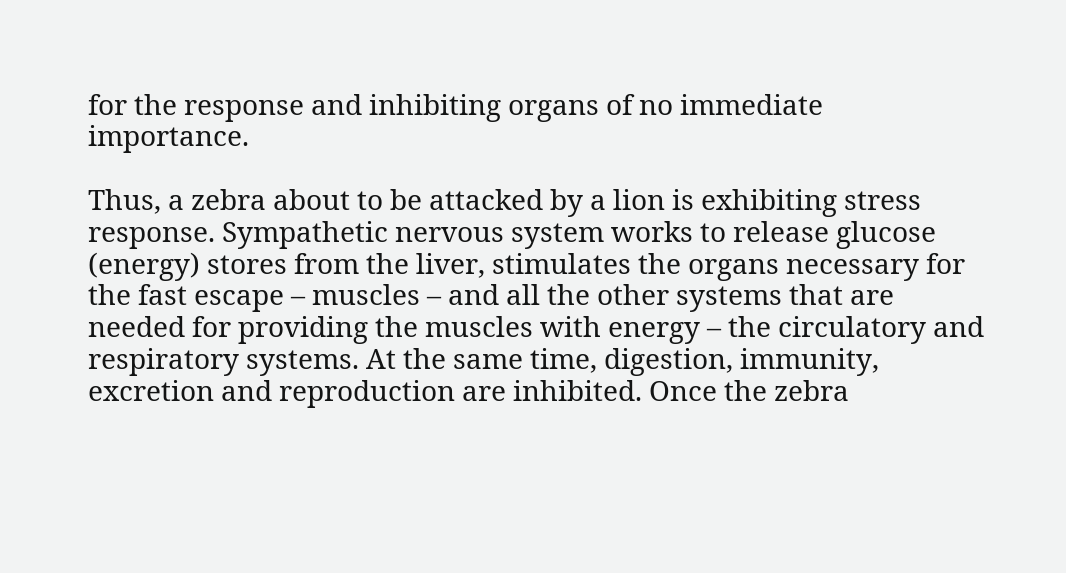for the response and inhibiting organs of no immediate importance.

Thus, a zebra about to be attacked by a lion is exhibiting stress response. Sympathetic nervous system works to release glucose (energy) stores from the liver, stimulates the organs necessary for the fast escape – muscles – and all the other systems that are needed for providing the muscles with energy – the circulatory and respiratory systems. At the same time, digestion, immunity, excretion and reproduction are inhibited. Once the zebra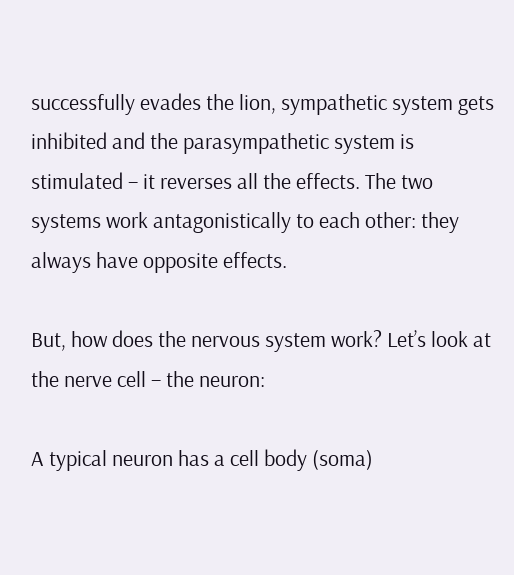successfully evades the lion, sympathetic system gets inhibited and the parasympathetic system is stimulated – it reverses all the effects. The two systems work antagonistically to each other: they always have opposite effects.

But, how does the nervous system work? Let’s look at the nerve cell – the neuron:

A typical neuron has a cell body (soma)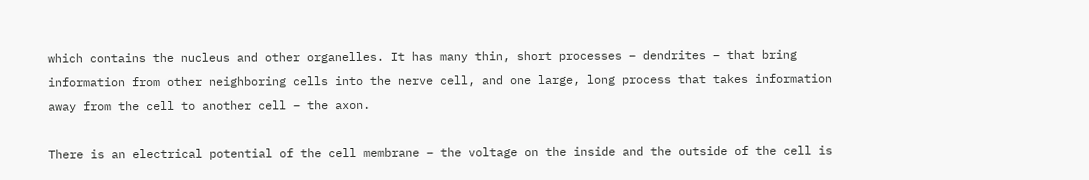which contains the nucleus and other organelles. It has many thin, short processes – dendrites – that bring information from other neighboring cells into the nerve cell, and one large, long process that takes information away from the cell to another cell – the axon.

There is an electrical potential of the cell membrane – the voltage on the inside and the outside of the cell is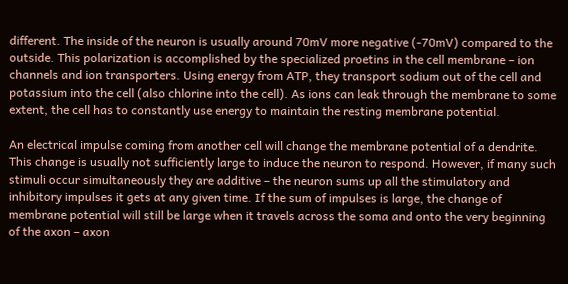different. The inside of the neuron is usually around 70mV more negative (-70mV) compared to the outside. This polarization is accomplished by the specialized proetins in the cell membrane – ion channels and ion transporters. Using energy from ATP, they transport sodium out of the cell and potassium into the cell (also chlorine into the cell). As ions can leak through the membrane to some extent, the cell has to constantly use energy to maintain the resting membrane potential.

An electrical impulse coming from another cell will change the membrane potential of a dendrite. This change is usually not sufficiently large to induce the neuron to respond. However, if many such stimuli occur simultaneously they are additive – the neuron sums up all the stimulatory and inhibitory impulses it gets at any given time. If the sum of impulses is large, the change of membrane potential will still be large when it travels across the soma and onto the very beginning of the axon – axon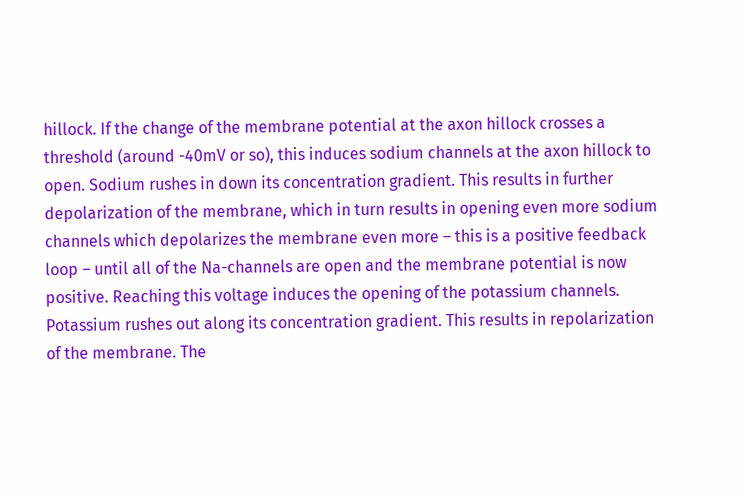hillock. If the change of the membrane potential at the axon hillock crosses a threshold (around -40mV or so), this induces sodium channels at the axon hillock to open. Sodium rushes in down its concentration gradient. This results in further depolarization of the membrane, which in turn results in opening even more sodium channels which depolarizes the membrane even more – this is a positive feedback loop – until all of the Na-channels are open and the membrane potential is now positive. Reaching this voltage induces the opening of the potassium channels. Potassium rushes out along its concentration gradient. This results in repolarization of the membrane. The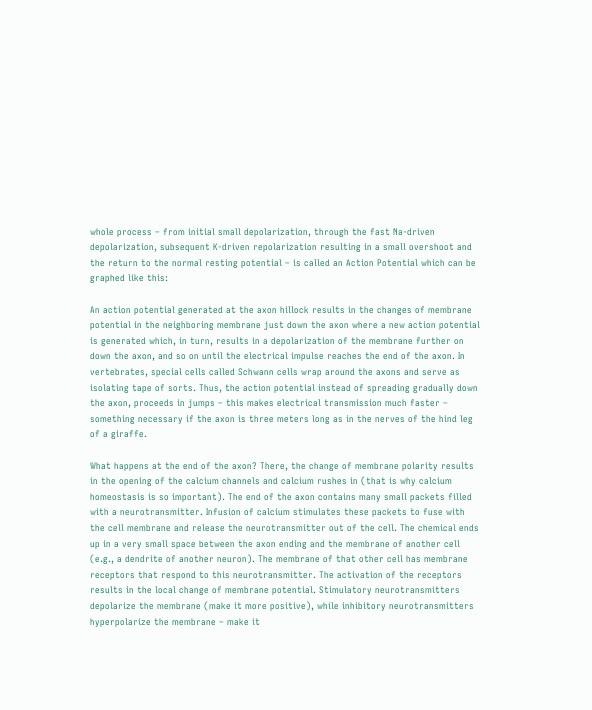whole process – from initial small depolarization, through the fast Na-driven depolarization, subsequent K-driven repolarization resulting in a small overshoot and the return to the normal resting potential – is called an Action Potential which can be graphed like this:

An action potential generated at the axon hillock results in the changes of membrane potential in the neighboring membrane just down the axon where a new action potential is generated which, in turn, results in a depolarization of the membrane further on down the axon, and so on until the electrical impulse reaches the end of the axon. In vertebrates, special cells called Schwann cells wrap around the axons and serve as isolating tape of sorts. Thus, the action potential instead of spreading gradually down the axon, proceeds in jumps – this makes electrical transmission much faster – something necessary if the axon is three meters long as in the nerves of the hind leg of a giraffe.

What happens at the end of the axon? There, the change of membrane polarity results in the opening of the calcium channels and calcium rushes in (that is why calcium homeostasis is so important). The end of the axon contains many small packets filled with a neurotransmitter. Infusion of calcium stimulates these packets to fuse with the cell membrane and release the neurotransmitter out of the cell. The chemical ends up in a very small space between the axon ending and the membrane of another cell (e.g., a dendrite of another neuron). The membrane of that other cell has membrane receptors that respond to this neurotransmitter. The activation of the receptors results in the local change of membrane potential. Stimulatory neurotransmitters depolarize the membrane (make it more positive), while inhibitory neurotransmitters hyperpolarize the membrane – make it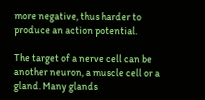more negative, thus harder to produce an action potential.

The target of a nerve cell can be another neuron, a muscle cell or a gland. Many glands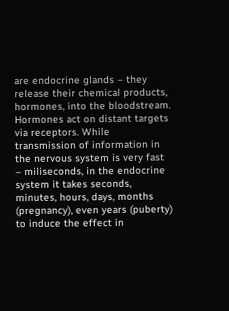are endocrine glands – they release their chemical products, hormones, into the bloodstream. Hormones act on distant targets via receptors. While transmission of information in the nervous system is very fast – miliseconds, in the endocrine system it takes seconds, minutes, hours, days, months (pregnancy), even years (puberty) to induce the effect in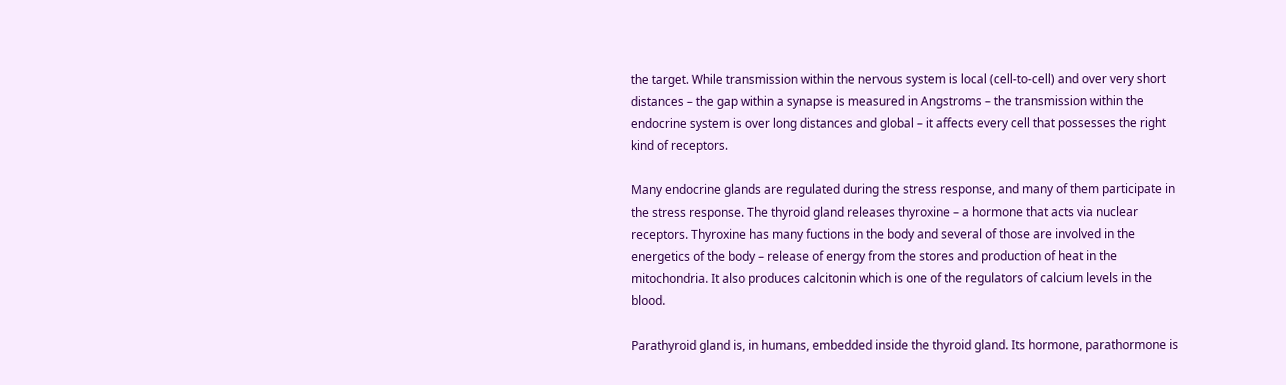the target. While transmission within the nervous system is local (cell-to-cell) and over very short distances – the gap within a synapse is measured in Angstroms – the transmission within the endocrine system is over long distances and global – it affects every cell that possesses the right kind of receptors.

Many endocrine glands are regulated during the stress response, and many of them participate in the stress response. The thyroid gland releases thyroxine – a hormone that acts via nuclear receptors. Thyroxine has many fuctions in the body and several of those are involved in the energetics of the body – release of energy from the stores and production of heat in the mitochondria. It also produces calcitonin which is one of the regulators of calcium levels in the blood.

Parathyroid gland is, in humans, embedded inside the thyroid gland. Its hormone, parathormone is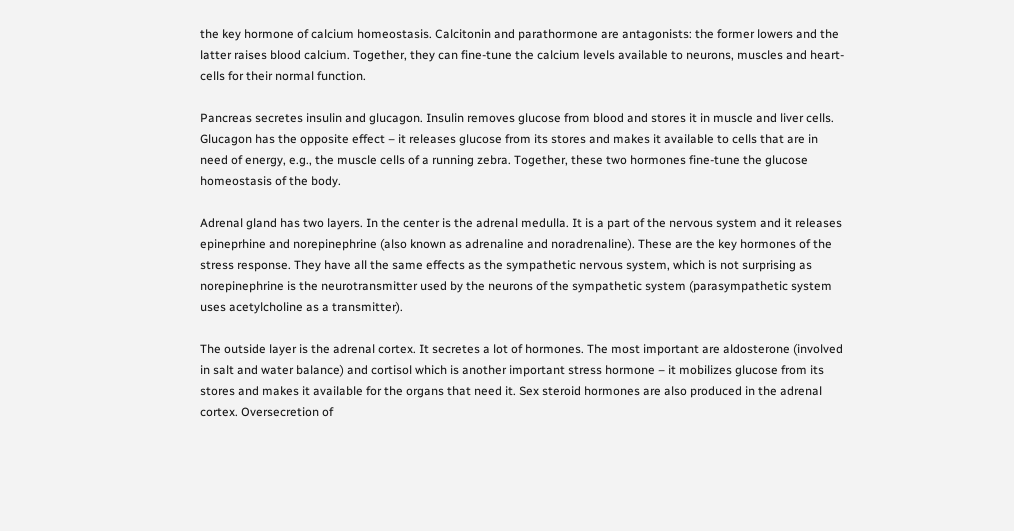the key hormone of calcium homeostasis. Calcitonin and parathormone are antagonists: the former lowers and the latter raises blood calcium. Together, they can fine-tune the calcium levels available to neurons, muscles and heart-cells for their normal function.

Pancreas secretes insulin and glucagon. Insulin removes glucose from blood and stores it in muscle and liver cells. Glucagon has the opposite effect – it releases glucose from its stores and makes it available to cells that are in need of energy, e.g., the muscle cells of a running zebra. Together, these two hormones fine-tune the glucose homeostasis of the body.

Adrenal gland has two layers. In the center is the adrenal medulla. It is a part of the nervous system and it releases epineprhine and norepinephrine (also known as adrenaline and noradrenaline). These are the key hormones of the stress response. They have all the same effects as the sympathetic nervous system, which is not surprising as norepinephrine is the neurotransmitter used by the neurons of the sympathetic system (parasympathetic system uses acetylcholine as a transmitter).

The outside layer is the adrenal cortex. It secretes a lot of hormones. The most important are aldosterone (involved in salt and water balance) and cortisol which is another important stress hormone – it mobilizes glucose from its stores and makes it available for the organs that need it. Sex steroid hormones are also produced in the adrenal cortex. Oversecretion of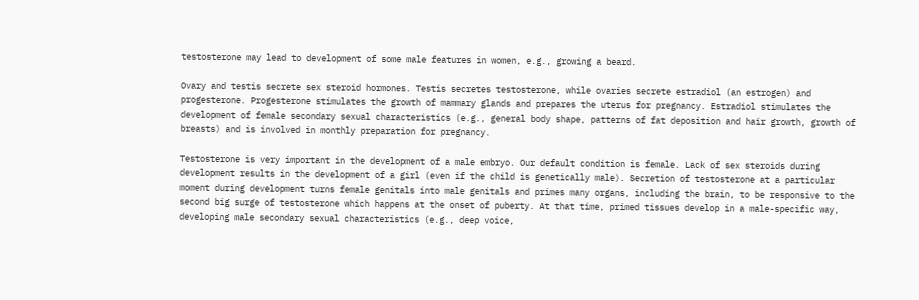testosterone may lead to development of some male features in women, e.g., growing a beard.

Ovary and testis secrete sex steroid hormones. Testis secretes testosterone, while ovaries secrete estradiol (an estrogen) and progesterone. Progesterone stimulates the growth of mammary glands and prepares the uterus for pregnancy. Estradiol stimulates the development of female secondary sexual characteristics (e.g., general body shape, patterns of fat deposition and hair growth, growth of breasts) and is involved in monthly preparation for pregnancy.

Testosterone is very important in the development of a male embryo. Our default condition is female. Lack of sex steroids during development results in the development of a girl (even if the child is genetically male). Secretion of testosterone at a particular moment during development turns female genitals into male genitals and primes many organs, including the brain, to be responsive to the second big surge of testosterone which happens at the onset of puberty. At that time, primed tissues develop in a male-specific way, developing male secondary sexual characteristics (e.g., deep voice,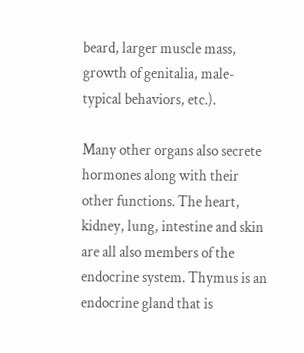beard, larger muscle mass, growth of genitalia, male-typical behaviors, etc.).

Many other organs also secrete hormones along with their other functions. The heart, kidney, lung, intestine and skin are all also members of the endocrine system. Thymus is an endocrine gland that is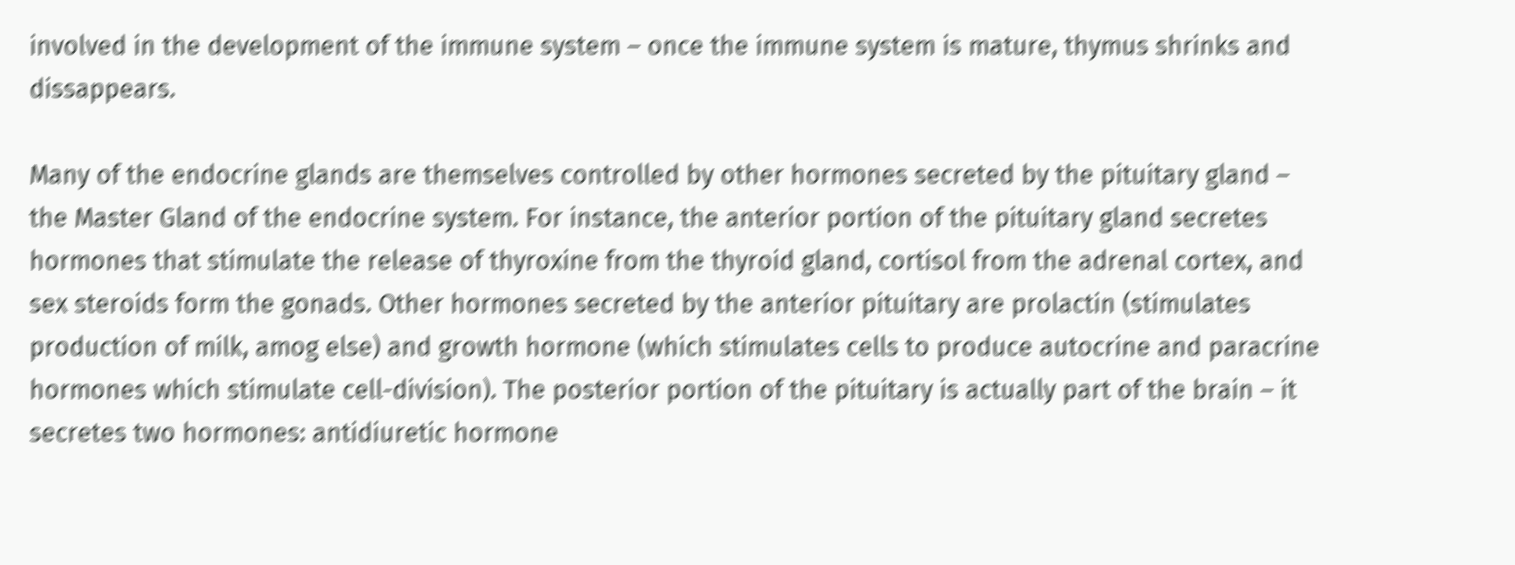involved in the development of the immune system – once the immune system is mature, thymus shrinks and dissappears.

Many of the endocrine glands are themselves controlled by other hormones secreted by the pituitary gland – the Master Gland of the endocrine system. For instance, the anterior portion of the pituitary gland secretes hormones that stimulate the release of thyroxine from the thyroid gland, cortisol from the adrenal cortex, and sex steroids form the gonads. Other hormones secreted by the anterior pituitary are prolactin (stimulates production of milk, amog else) and growth hormone (which stimulates cells to produce autocrine and paracrine hormones which stimulate cell-division). The posterior portion of the pituitary is actually part of the brain – it secretes two hormones: antidiuretic hormone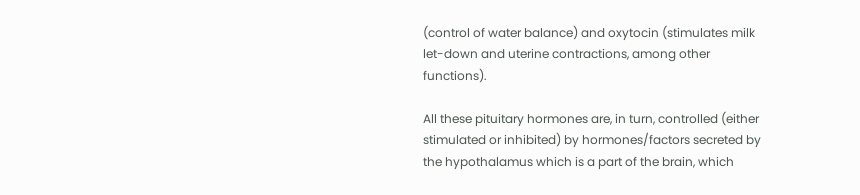(control of water balance) and oxytocin (stimulates milk let-down and uterine contractions, among other functions).

All these pituitary hormones are, in turn, controlled (either stimulated or inhibited) by hormones/factors secreted by the hypothalamus which is a part of the brain, which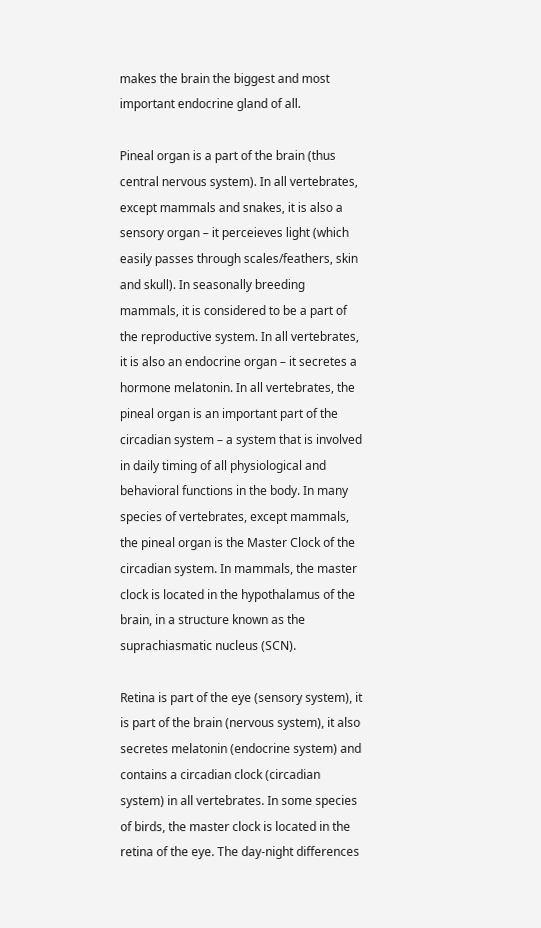makes the brain the biggest and most important endocrine gland of all.

Pineal organ is a part of the brain (thus central nervous system). In all vertebrates, except mammals and snakes, it is also a sensory organ – it perceieves light (which easily passes through scales/feathers, skin and skull). In seasonally breeding mammals, it is considered to be a part of the reproductive system. In all vertebrates, it is also an endocrine organ – it secretes a hormone melatonin. In all vertebrates, the pineal organ is an important part of the circadian system – a system that is involved in daily timing of all physiological and behavioral functions in the body. In many species of vertebrates, except mammals, the pineal organ is the Master Clock of the circadian system. In mammals, the master clock is located in the hypothalamus of the brain, in a structure known as the suprachiasmatic nucleus (SCN).

Retina is part of the eye (sensory system), it is part of the brain (nervous system), it also secretes melatonin (endocrine system) and contains a circadian clock (circadian system) in all vertebrates. In some species of birds, the master clock is located in the retina of the eye. The day-night differences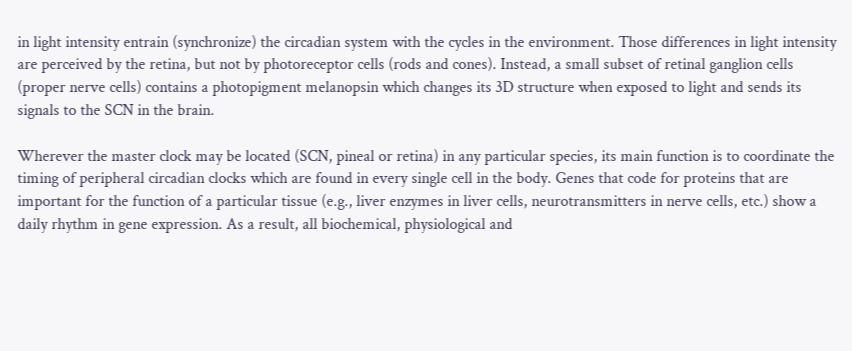in light intensity entrain (synchronize) the circadian system with the cycles in the environment. Those differences in light intensity are perceived by the retina, but not by photoreceptor cells (rods and cones). Instead, a small subset of retinal ganglion cells (proper nerve cells) contains a photopigment melanopsin which changes its 3D structure when exposed to light and sends its signals to the SCN in the brain.

Wherever the master clock may be located (SCN, pineal or retina) in any particular species, its main function is to coordinate the timing of peripheral circadian clocks which are found in every single cell in the body. Genes that code for proteins that are important for the function of a particular tissue (e.g., liver enzymes in liver cells, neurotransmitters in nerve cells, etc.) show a daily rhythm in gene expression. As a result, all biochemical, physiological and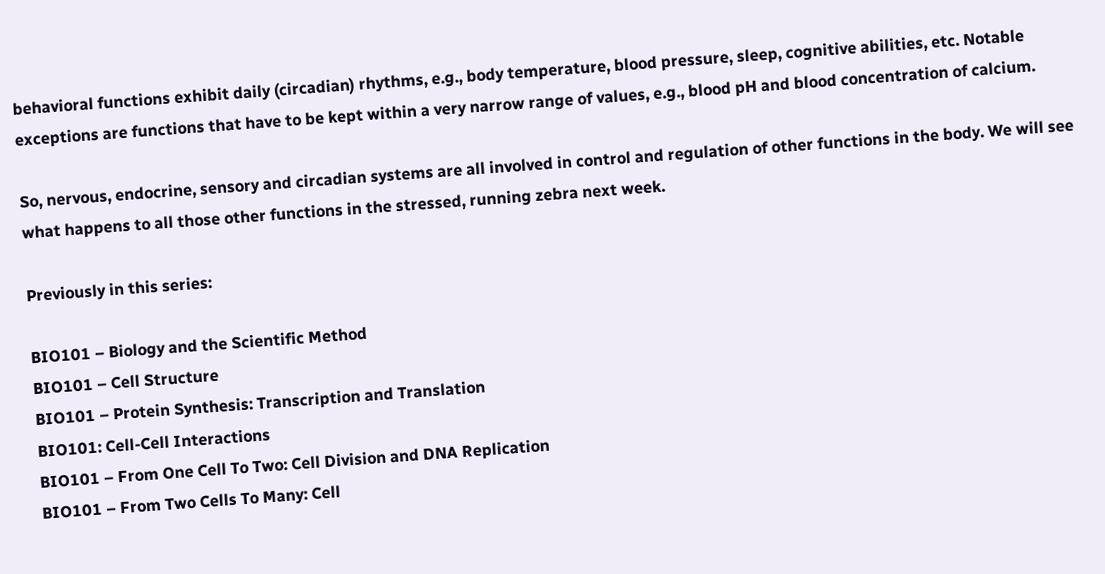behavioral functions exhibit daily (circadian) rhythms, e.g., body temperature, blood pressure, sleep, cognitive abilities, etc. Notable exceptions are functions that have to be kept within a very narrow range of values, e.g., blood pH and blood concentration of calcium.

So, nervous, endocrine, sensory and circadian systems are all involved in control and regulation of other functions in the body. We will see what happens to all those other functions in the stressed, running zebra next week.

Previously in this series:

BIO101 – Biology and the Scientific Method
BIO101 – Cell Structure
BIO101 – Protein Synthesis: Transcription and Translation
BIO101: Cell-Cell Interactions
BIO101 – From One Cell To Two: Cell Division and DNA Replication
BIO101 – From Two Cells To Many: Cell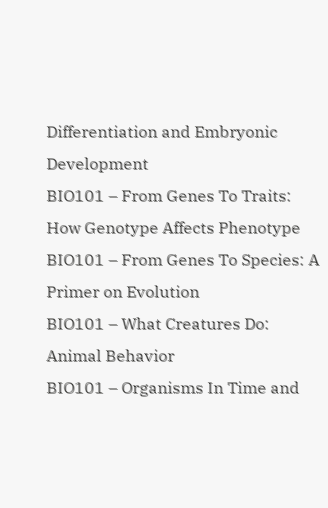Differentiation and Embryonic Development
BIO101 – From Genes To Traits: How Genotype Affects Phenotype
BIO101 – From Genes To Species: A Primer on Evolution
BIO101 – What Creatures Do: Animal Behavior
BIO101 – Organisms In Time and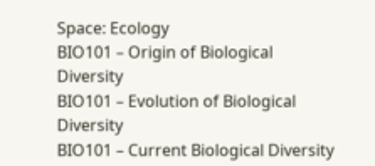Space: Ecology
BIO101 – Origin of Biological Diversity
BIO101 – Evolution of Biological Diversity
BIO101 – Current Biological Diversity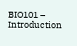BIO101 – Introduction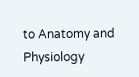to Anatomy and Physiology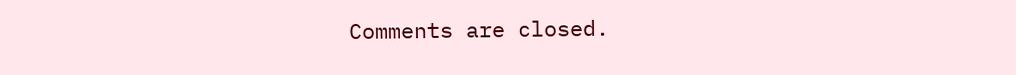Comments are closed.